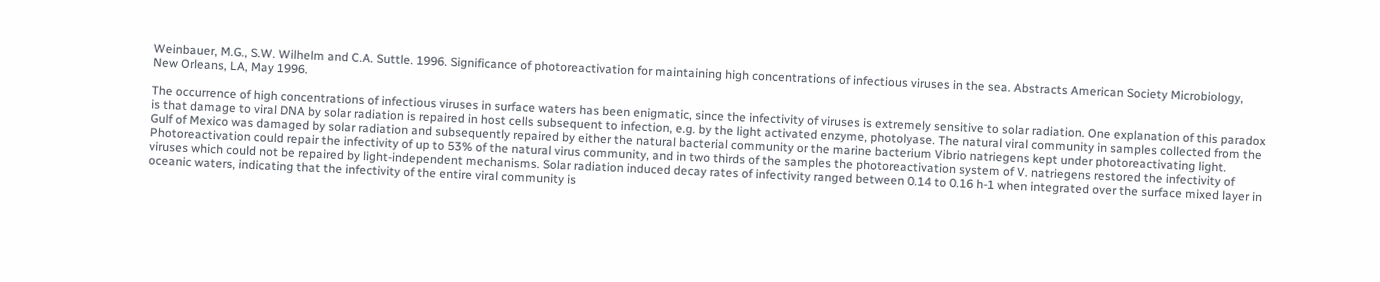Weinbauer, M.G., S.W. Wilhelm and C.A. Suttle. 1996. Significance of photoreactivation for maintaining high concentrations of infectious viruses in the sea. Abstracts American Society Microbiology, New Orleans, LA, May 1996.

The occurrence of high concentrations of infectious viruses in surface waters has been enigmatic, since the infectivity of viruses is extremely sensitive to solar radiation. One explanation of this paradox is that damage to viral DNA by solar radiation is repaired in host cells subsequent to infection, e.g. by the light activated enzyme, photolyase. The natural viral community in samples collected from the Gulf of Mexico was damaged by solar radiation and subsequently repaired by either the natural bacterial community or the marine bacterium Vibrio natriegens kept under photoreactivating light. Photoreactivation could repair the infectivity of up to 53% of the natural virus community, and in two thirds of the samples the photoreactivation system of V. natriegens restored the infectivity of viruses which could not be repaired by light-independent mechanisms. Solar radiation induced decay rates of infectivity ranged between 0.14 to 0.16 h-1 when integrated over the surface mixed layer in oceanic waters, indicating that the infectivity of the entire viral community is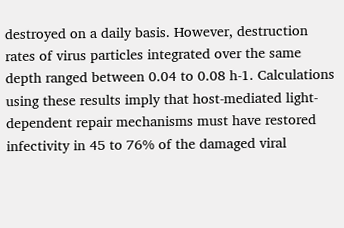destroyed on a daily basis. However, destruction rates of virus particles integrated over the same depth ranged between 0.04 to 0.08 h-1. Calculations using these results imply that host-mediated light-dependent repair mechanisms must have restored infectivity in 45 to 76% of the damaged viral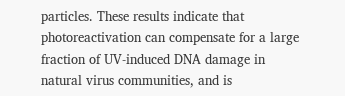particles. These results indicate that photoreactivation can compensate for a large fraction of UV-induced DNA damage in natural virus communities, and is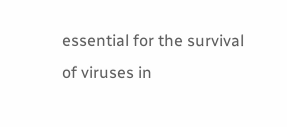essential for the survival of viruses in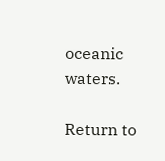oceanic waters.

Return to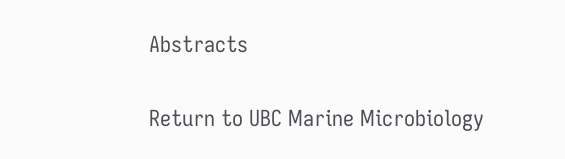Abstracts

Return to UBC Marine Microbiology